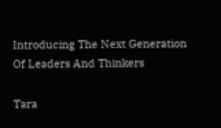Introducing The Next Generation Of Leaders And Thinkers

Tara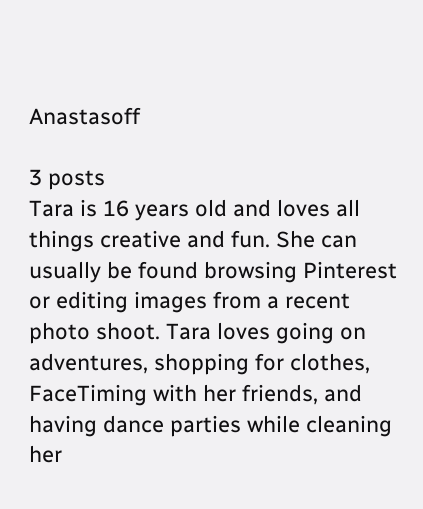Anastasoff

3 posts
Tara is 16 years old and loves all things creative and fun. She can usually be found browsing Pinterest or editing images from a recent photo shoot. Tara loves going on adventures, shopping for clothes, FaceTiming with her friends, and having dance parties while cleaning her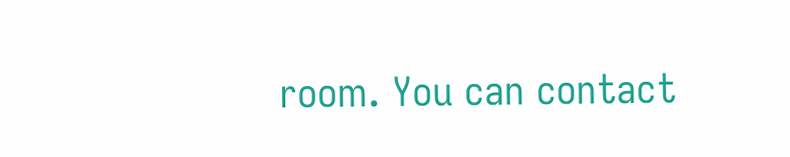room. You can contact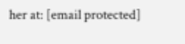her at: [email protected]